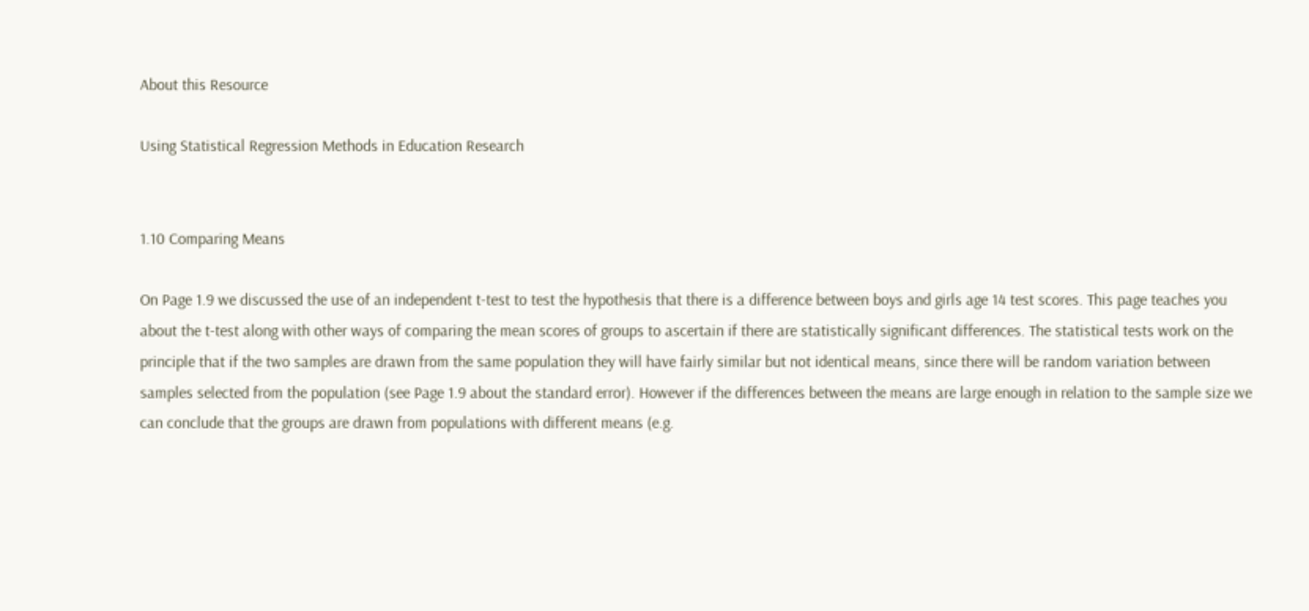About this Resource

Using Statistical Regression Methods in Education Research


1.10 Comparing Means

On Page 1.9 we discussed the use of an independent t-test to test the hypothesis that there is a difference between boys and girls age 14 test scores. This page teaches you about the t-test along with other ways of comparing the mean scores of groups to ascertain if there are statistically significant differences. The statistical tests work on the principle that if the two samples are drawn from the same population they will have fairly similar but not identical means, since there will be random variation between samples selected from the population (see Page 1.9 about the standard error). However if the differences between the means are large enough in relation to the sample size we can conclude that the groups are drawn from populations with different means (e.g.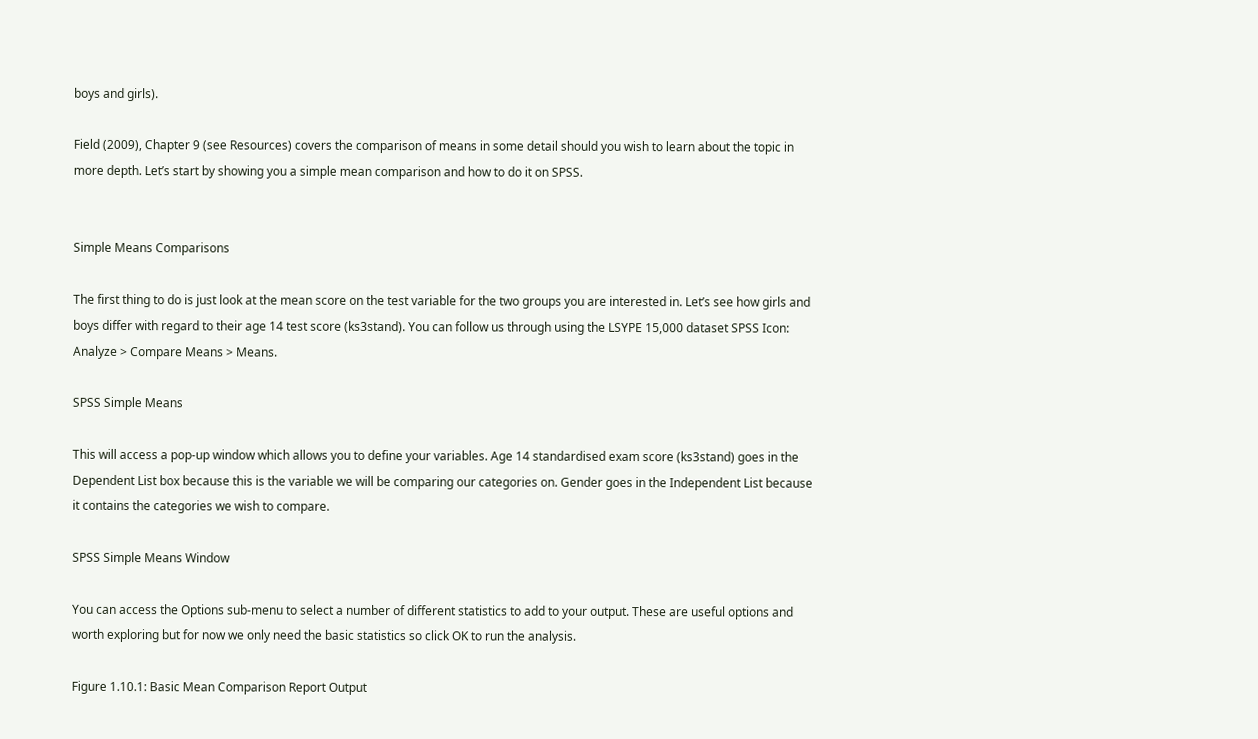boys and girls).

Field (2009), Chapter 9 (see Resources) covers the comparison of means in some detail should you wish to learn about the topic in more depth. Let’s start by showing you a simple mean comparison and how to do it on SPSS.


Simple Means Comparisons

The first thing to do is just look at the mean score on the test variable for the two groups you are interested in. Let’s see how girls and boys differ with regard to their age 14 test score (ks3stand). You can follow us through using the LSYPE 15,000 dataset SPSS Icon: Analyze > Compare Means > Means.

SPSS Simple Means

This will access a pop-up window which allows you to define your variables. Age 14 standardised exam score (ks3stand) goes in the Dependent List box because this is the variable we will be comparing our categories on. Gender goes in the Independent List because it contains the categories we wish to compare.

SPSS Simple Means Window

You can access the Options sub-menu to select a number of different statistics to add to your output. These are useful options and worth exploring but for now we only need the basic statistics so click OK to run the analysis.

Figure 1.10.1: Basic Mean Comparison Report Output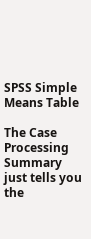SPSS Simple Means Table

The Case Processing Summary just tells you the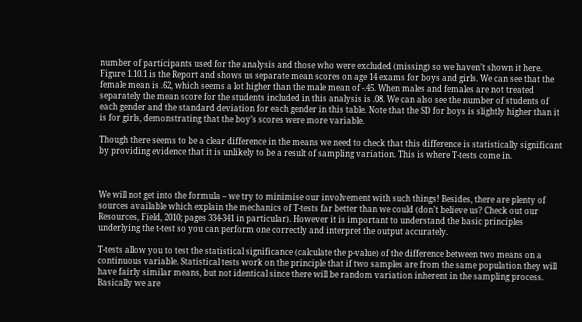number of participants used for the analysis and those who were excluded (missing) so we haven’t shown it here. Figure 1.10.1 is the Report and shows us separate mean scores on age 14 exams for boys and girls. We can see that the female mean is .62, which seems a lot higher than the male mean of -.45. When males and females are not treated separately the mean score for the students included in this analysis is .08. We can also see the number of students of each gender and the standard deviation for each gender in this table. Note that the SD for boys is slightly higher than it is for girls, demonstrating that the boy’s scores were more variable.

Though there seems to be a clear difference in the means we need to check that this difference is statistically significant by providing evidence that it is unlikely to be a result of sampling variation. This is where T-tests come in.



We will not get into the formula – we try to minimise our involvement with such things! Besides, there are plenty of sources available which explain the mechanics of T-tests far better than we could (don’t believe us? Check out our Resources, Field, 2010; pages 334-341 in particular). However it is important to understand the basic principles underlying the t-test so you can perform one correctly and interpret the output accurately.

T-tests allow you to test the statistical significance (calculate the p-value) of the difference between two means on a continuous variable. Statistical tests work on the principle that if two samples are from the same population they will have fairly similar means, but not identical since there will be random variation inherent in the sampling process. Basically we are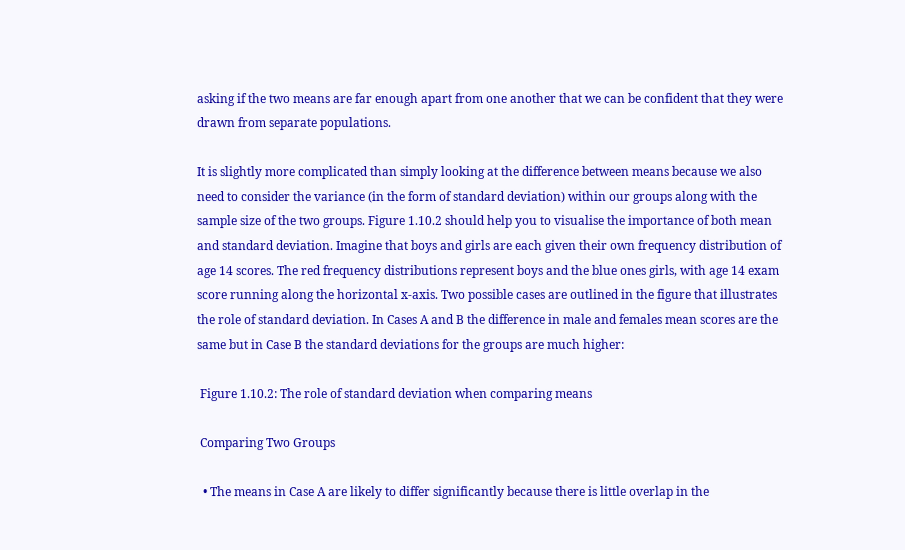asking if the two means are far enough apart from one another that we can be confident that they were drawn from separate populations.

It is slightly more complicated than simply looking at the difference between means because we also need to consider the variance (in the form of standard deviation) within our groups along with the sample size of the two groups. Figure 1.10.2 should help you to visualise the importance of both mean and standard deviation. Imagine that boys and girls are each given their own frequency distribution of age 14 scores. The red frequency distributions represent boys and the blue ones girls, with age 14 exam score running along the horizontal x-axis. Two possible cases are outlined in the figure that illustrates the role of standard deviation. In Cases A and B the difference in male and females mean scores are the same but in Case B the standard deviations for the groups are much higher:

 Figure 1.10.2: The role of standard deviation when comparing means

 Comparing Two Groups

  • The means in Case A are likely to differ significantly because there is little overlap in the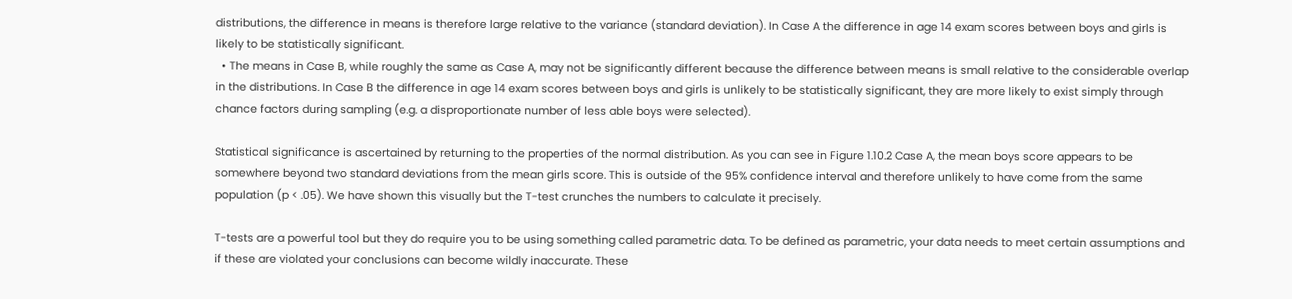distributions, the difference in means is therefore large relative to the variance (standard deviation). In Case A the difference in age 14 exam scores between boys and girls is likely to be statistically significant.
  • The means in Case B, while roughly the same as Case A, may not be significantly different because the difference between means is small relative to the considerable overlap in the distributions. In Case B the difference in age 14 exam scores between boys and girls is unlikely to be statistically significant, they are more likely to exist simply through chance factors during sampling (e.g. a disproportionate number of less able boys were selected).

Statistical significance is ascertained by returning to the properties of the normal distribution. As you can see in Figure 1.10.2 Case A, the mean boys score appears to be somewhere beyond two standard deviations from the mean girls score. This is outside of the 95% confidence interval and therefore unlikely to have come from the same population (p < .05). We have shown this visually but the T-test crunches the numbers to calculate it precisely.

T-tests are a powerful tool but they do require you to be using something called parametric data. To be defined as parametric, your data needs to meet certain assumptions and if these are violated your conclusions can become wildly inaccurate. These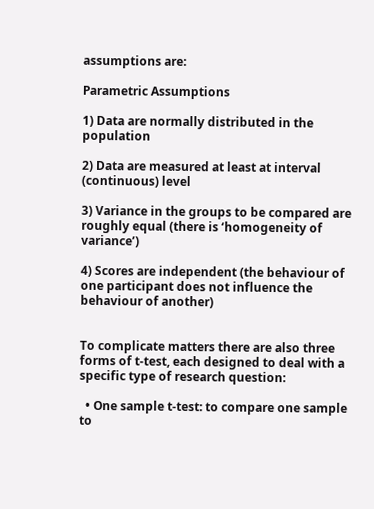assumptions are:

Parametric Assumptions

1) Data are normally distributed in the population

2) Data are measured at least at interval (continuous) level

3) Variance in the groups to be compared are roughly equal (there is ‘homogeneity of variance’)

4) Scores are independent (the behaviour of one participant does not influence the behaviour of another)


To complicate matters there are also three forms of t-test, each designed to deal with a specific type of research question:

  • One sample t-test: to compare one sample to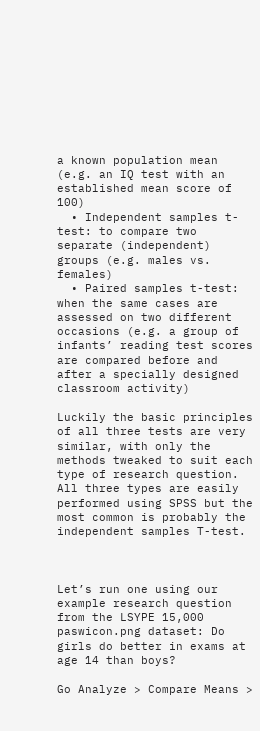a known population mean (e.g. an IQ test with an established mean score of 100)
  • Independent samples t-test: to compare two separate (independent) groups (e.g. males vs. females)
  • Paired samples t-test: when the same cases are assessed on two different occasions (e.g. a group of infants’ reading test scores are compared before and after a specially designed classroom activity)

Luckily the basic principles of all three tests are very similar, with only the methods tweaked to suit each type of research question. All three types are easily performed using SPSS but the most common is probably the independent samples T-test.



Let’s run one using our example research question from the LSYPE 15,000 paswicon.png dataset: Do girls do better in exams at age 14 than boys?

Go Analyze > Compare Means >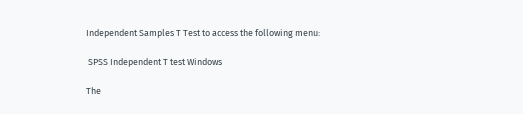Independent Samples T Test to access the following menu:

 SPSS Independent T test Windows

The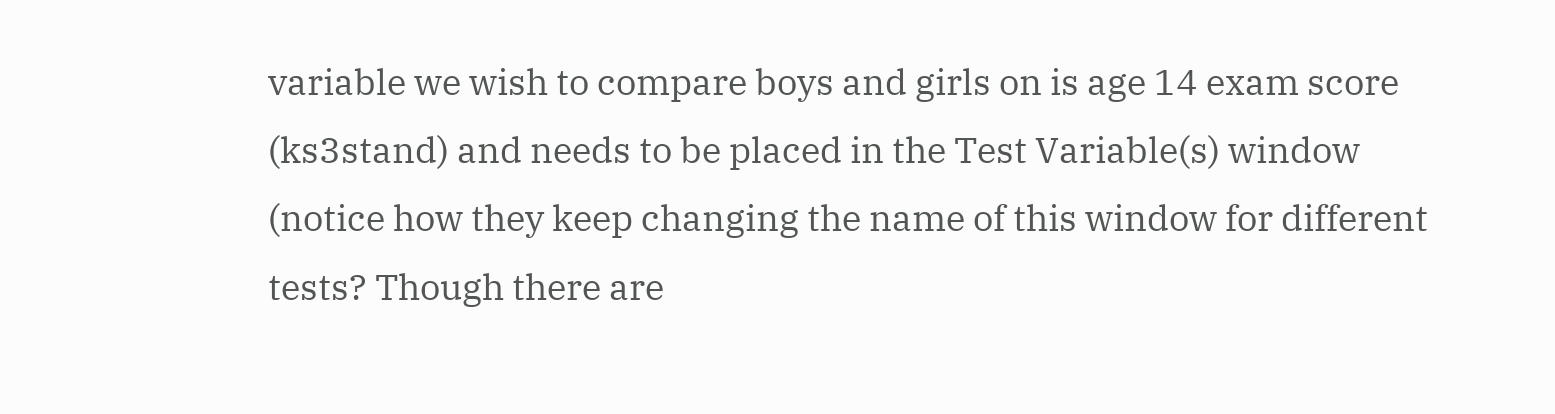variable we wish to compare boys and girls on is age 14 exam score (ks3stand) and needs to be placed in the Test Variable(s) window (notice how they keep changing the name of this window for different tests? Though there are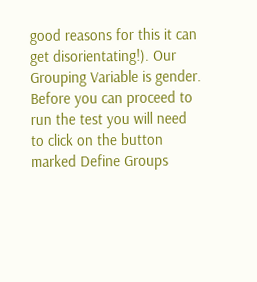good reasons for this it can get disorientating!). Our Grouping Variable is gender. Before you can proceed to run the test you will need to click on the button marked Define Groups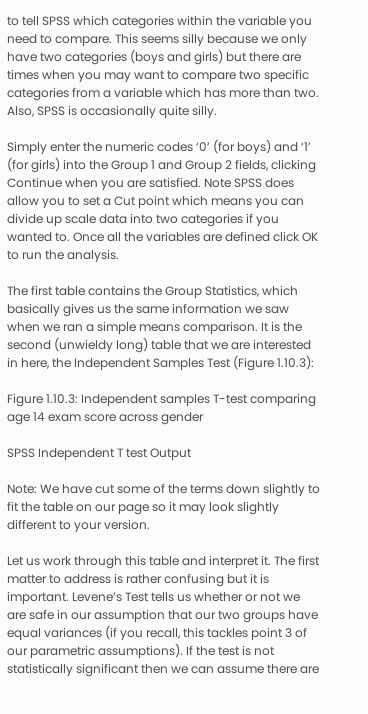to tell SPSS which categories within the variable you need to compare. This seems silly because we only have two categories (boys and girls) but there are times when you may want to compare two specific categories from a variable which has more than two. Also, SPSS is occasionally quite silly.

Simply enter the numeric codes ‘0’ (for boys) and ‘1’ (for girls) into the Group 1 and Group 2 fields, clicking Continue when you are satisfied. Note SPSS does allow you to set a Cut point which means you can divide up scale data into two categories if you wanted to. Once all the variables are defined click OK to run the analysis.

The first table contains the Group Statistics, which basically gives us the same information we saw when we ran a simple means comparison. It is the second (unwieldy long) table that we are interested in here, the Independent Samples Test (Figure 1.10.3):

Figure 1.10.3: Independent samples T-test comparing age 14 exam score across gender

SPSS Independent T test Output

Note: We have cut some of the terms down slightly to fit the table on our page so it may look slightly different to your version.

Let us work through this table and interpret it. The first matter to address is rather confusing but it is important. Levene’s Test tells us whether or not we are safe in our assumption that our two groups have equal variances (if you recall, this tackles point 3 of our parametric assumptions). If the test is not statistically significant then we can assume there are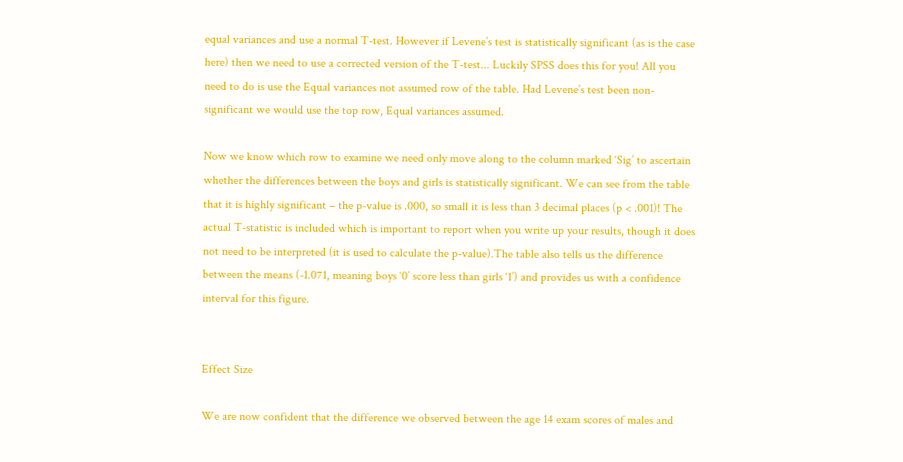equal variances and use a normal T-test. However if Levene’s test is statistically significant (as is the case here) then we need to use a corrected version of the T-test... Luckily SPSS does this for you! All you need to do is use the Equal variances not assumed row of the table. Had Levene’s test been non-significant we would use the top row, Equal variances assumed.

Now we know which row to examine we need only move along to the column marked ‘Sig’ to ascertain whether the differences between the boys and girls is statistically significant. We can see from the table that it is highly significant – the p-value is .000, so small it is less than 3 decimal places (p < .001)! The actual T-statistic is included which is important to report when you write up your results, though it does not need to be interpreted (it is used to calculate the p-value).The table also tells us the difference between the means (-1.071, meaning boys ‘0’ score less than girls ‘1’) and provides us with a confidence interval for this figure.


Effect Size

We are now confident that the difference we observed between the age 14 exam scores of males and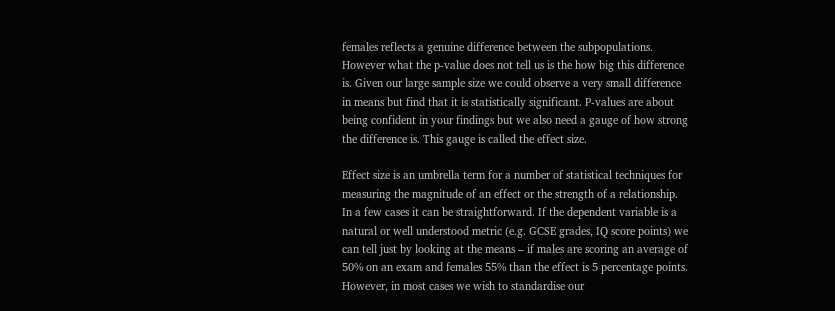females reflects a genuine difference between the subpopulations. However what the p-value does not tell us is the how big this difference is. Given our large sample size we could observe a very small difference in means but find that it is statistically significant. P-values are about being confident in your findings but we also need a gauge of how strong the difference is. This gauge is called the effect size.

Effect size is an umbrella term for a number of statistical techniques for measuring the magnitude of an effect or the strength of a relationship. In a few cases it can be straightforward. If the dependent variable is a natural or well understood metric (e.g. GCSE grades, IQ score points) we can tell just by looking at the means – if males are scoring an average of 50% on an exam and females 55% than the effect is 5 percentage points. However, in most cases we wish to standardise our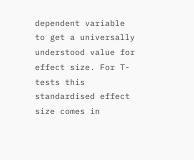dependent variable to get a universally understood value for effect size. For T-tests this standardised effect size comes in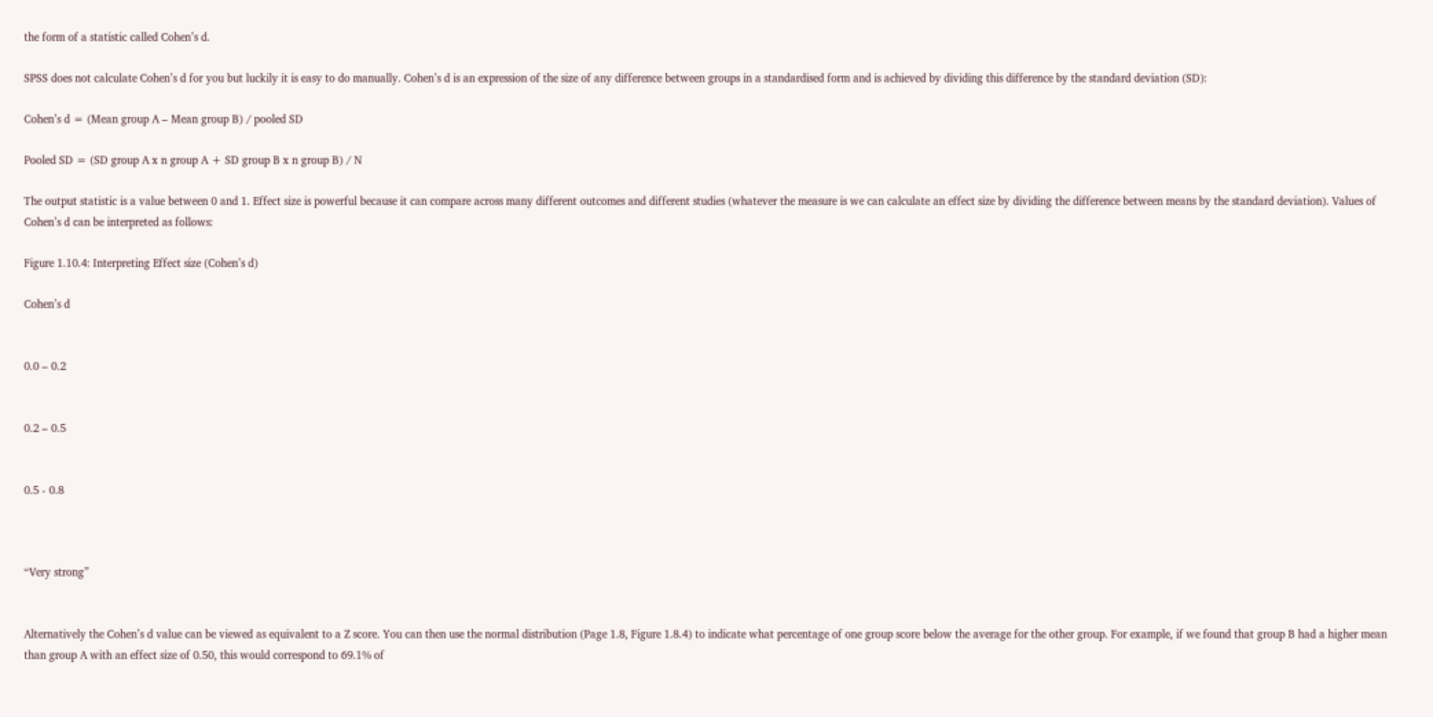the form of a statistic called Cohen’s d.

SPSS does not calculate Cohen’s d for you but luckily it is easy to do manually. Cohen’s d is an expression of the size of any difference between groups in a standardised form and is achieved by dividing this difference by the standard deviation (SD):

Cohen’s d = (Mean group A – Mean group B) / pooled SD

Pooled SD = (SD group A x n group A + SD group B x n group B) / N

The output statistic is a value between 0 and 1. Effect size is powerful because it can compare across many different outcomes and different studies (whatever the measure is we can calculate an effect size by dividing the difference between means by the standard deviation). Values of Cohen’s d can be interpreted as follows:

Figure 1.10.4: Interpreting Effect size (Cohen’s d)

Cohen’s d


0.0 – 0.2


0.2 – 0.5


0.5 - 0.8



“Very strong”


Alternatively the Cohen’s d value can be viewed as equivalent to a Z score. You can then use the normal distribution (Page 1.8, Figure 1.8.4) to indicate what percentage of one group score below the average for the other group. For example, if we found that group B had a higher mean than group A with an effect size of 0.50, this would correspond to 69.1% of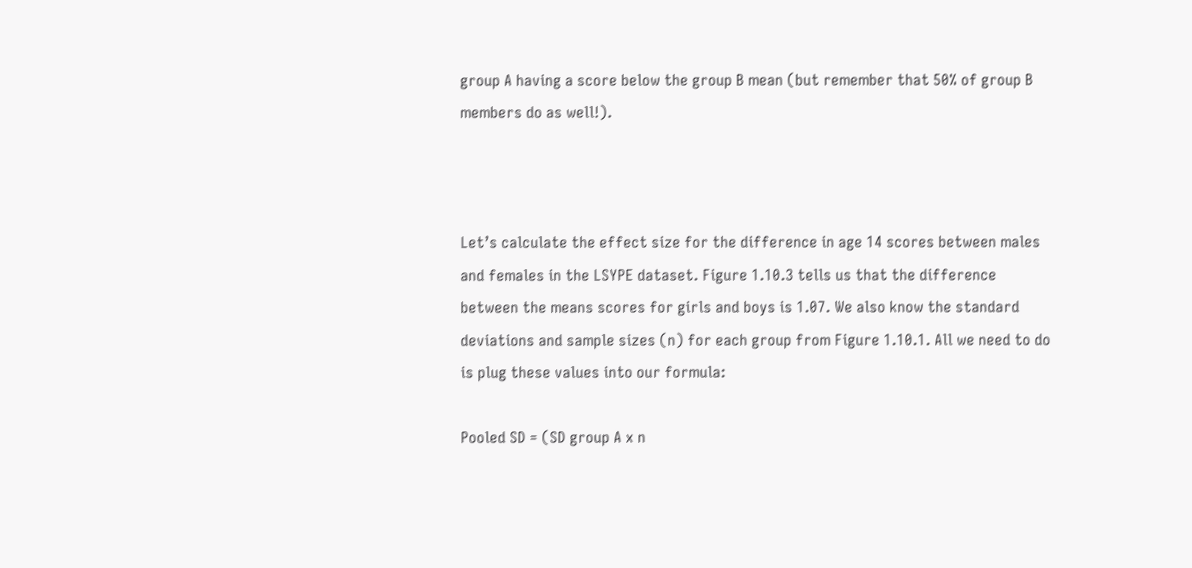group A having a score below the group B mean (but remember that 50% of group B members do as well!).



Let’s calculate the effect size for the difference in age 14 scores between males and females in the LSYPE dataset. Figure 1.10.3 tells us that the difference between the means scores for girls and boys is 1.07. We also know the standard deviations and sample sizes (n) for each group from Figure 1.10.1. All we need to do is plug these values into our formula:

Pooled SD = (SD group A x n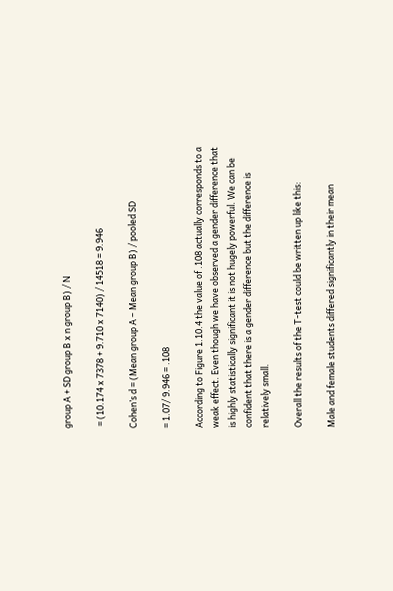group A + SD group B x n group B) / N

 = (10.174 x 7378 + 9.710 x 7140) / 14518 = 9.946

Cohen’s d = (Mean group A – Mean group B) / pooled SD

= 1.07/ 9.946 = .108

According to Figure 1.10.4 the value of .108 actually corresponds to a weak effect. Even though we have observed a gender difference that is highly statistically significant it is not hugely powerful. We can be confident that there is a gender difference but the difference is relatively small.

Overall the results of the T-test could be written up like this:

Male and female students differed significantly in their mean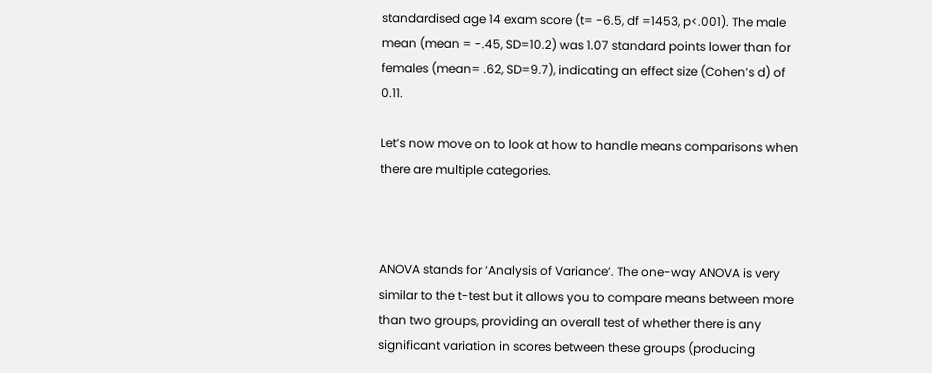standardised age 14 exam score (t= -6.5, df =1453, p<.001). The male mean (mean = -.45, SD=10.2) was 1.07 standard points lower than for females (mean= .62, SD=9.7), indicating an effect size (Cohen’s d) of 0.11.

Let’s now move on to look at how to handle means comparisons when there are multiple categories.



ANOVA stands for ‘Analysis of Variance’. The one-way ANOVA is very similar to the t-test but it allows you to compare means between more than two groups, providing an overall test of whether there is any significant variation in scores between these groups (producing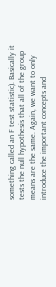something called an F test statistic). Basically it tests the null hypothesis that all of the group means are the same. Again, we want to only introduce the important concepts and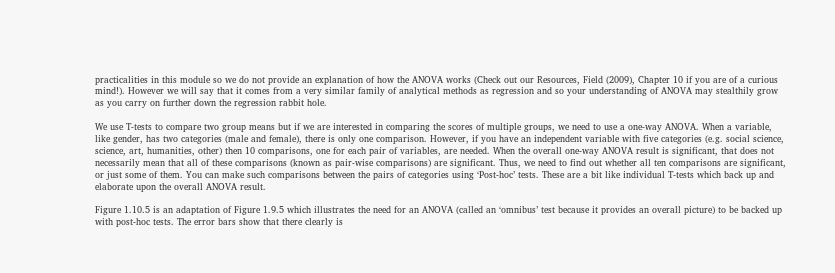practicalities in this module so we do not provide an explanation of how the ANOVA works (Check out our Resources, Field (2009), Chapter 10 if you are of a curious mind!). However we will say that it comes from a very similar family of analytical methods as regression and so your understanding of ANOVA may stealthily grow as you carry on further down the regression rabbit hole.

We use T-tests to compare two group means but if we are interested in comparing the scores of multiple groups, we need to use a one-way ANOVA. When a variable, like gender, has two categories (male and female), there is only one comparison. However, if you have an independent variable with five categories (e.g. social science, science, art, humanities, other) then 10 comparisons, one for each pair of variables, are needed. When the overall one-way ANOVA result is significant, that does not necessarily mean that all of these comparisons (known as pair-wise comparisons) are significant. Thus, we need to find out whether all ten comparisons are significant, or just some of them. You can make such comparisons between the pairs of categories using ‘Post-hoc’ tests. These are a bit like individual T-tests which back up and elaborate upon the overall ANOVA result.

Figure 1.10.5 is an adaptation of Figure 1.9.5 which illustrates the need for an ANOVA (called an ‘omnibus’ test because it provides an overall picture) to be backed up with post-hoc tests. The error bars show that there clearly is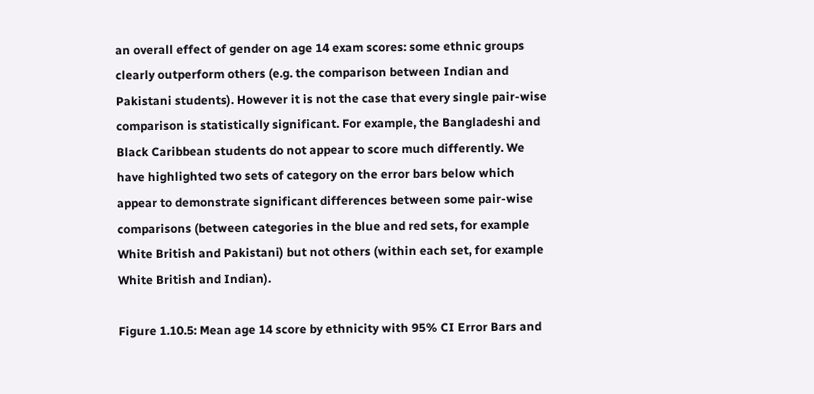an overall effect of gender on age 14 exam scores: some ethnic groups clearly outperform others (e.g. the comparison between Indian and Pakistani students). However it is not the case that every single pair-wise comparison is statistically significant. For example, the Bangladeshi and Black Caribbean students do not appear to score much differently. We have highlighted two sets of category on the error bars below which appear to demonstrate significant differences between some pair-wise comparisons (between categories in the blue and red sets, for example White British and Pakistani) but not others (within each set, for example White British and Indian).

Figure 1.10.5: Mean age 14 score by ethnicity with 95% CI Error Bars and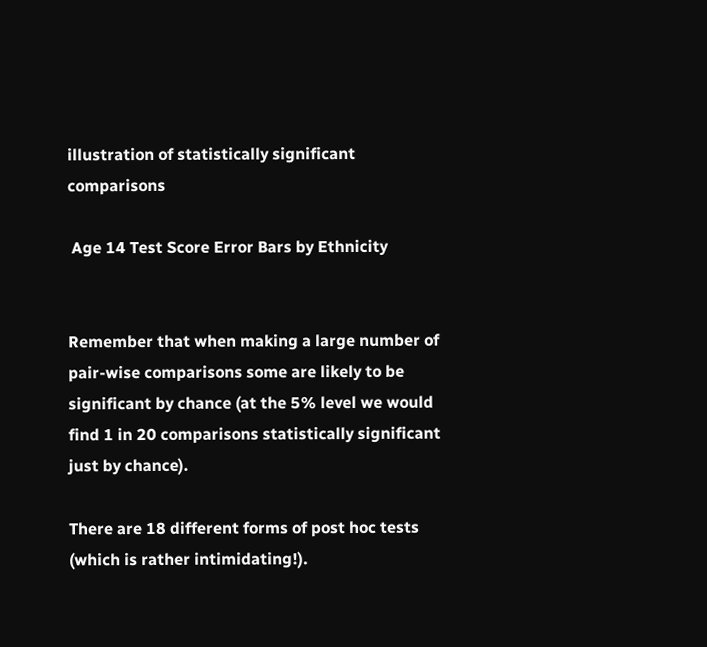illustration of statistically significant comparisons

 Age 14 Test Score Error Bars by Ethnicity


Remember that when making a large number of pair-wise comparisons some are likely to be significant by chance (at the 5% level we would find 1 in 20 comparisons statistically significant just by chance).

There are 18 different forms of post hoc tests (which is rather intimidating!).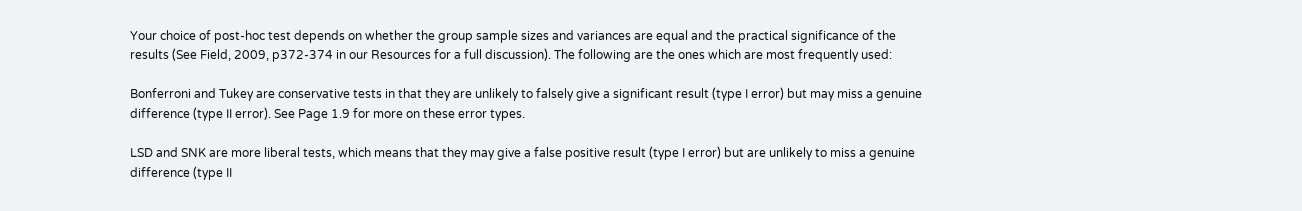Your choice of post-hoc test depends on whether the group sample sizes and variances are equal and the practical significance of the results (See Field, 2009, p372-374 in our Resources for a full discussion). The following are the ones which are most frequently used:

Bonferroni and Tukey are conservative tests in that they are unlikely to falsely give a significant result (type I error) but may miss a genuine difference (type II error). See Page 1.9 for more on these error types.

LSD and SNK are more liberal tests, which means that they may give a false positive result (type I error) but are unlikely to miss a genuine difference (type II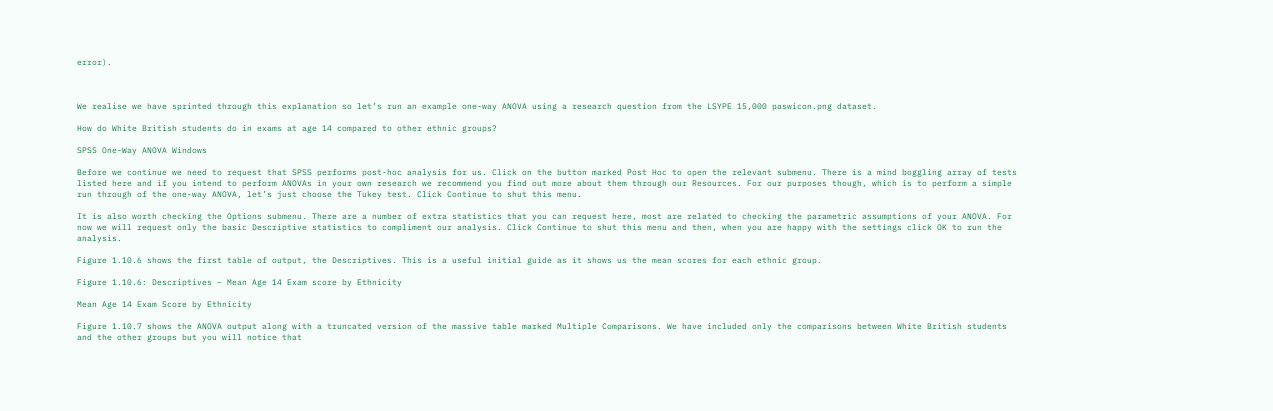error).



We realise we have sprinted through this explanation so let’s run an example one-way ANOVA using a research question from the LSYPE 15,000 paswicon.png dataset.

How do White British students do in exams at age 14 compared to other ethnic groups?

SPSS One-Way ANOVA Windows

Before we continue we need to request that SPSS performs post-hoc analysis for us. Click on the button marked Post Hoc to open the relevant submenu. There is a mind boggling array of tests listed here and if you intend to perform ANOVAs in your own research we recommend you find out more about them through our Resources. For our purposes though, which is to perform a simple run through of the one-way ANOVA, let’s just choose the Tukey test. Click Continue to shut this menu.

It is also worth checking the Options submenu. There are a number of extra statistics that you can request here, most are related to checking the parametric assumptions of your ANOVA. For now we will request only the basic Descriptive statistics to compliment our analysis. Click Continue to shut this menu and then, when you are happy with the settings click OK to run the analysis.

Figure 1.10.6 shows the first table of output, the Descriptives. This is a useful initial guide as it shows us the mean scores for each ethnic group.

Figure 1.10.6: Descriptives – Mean Age 14 Exam score by Ethnicity

Mean Age 14 Exam Score by Ethnicity

Figure 1.10.7 shows the ANOVA output along with a truncated version of the massive table marked Multiple Comparisons. We have included only the comparisons between White British students and the other groups but you will notice that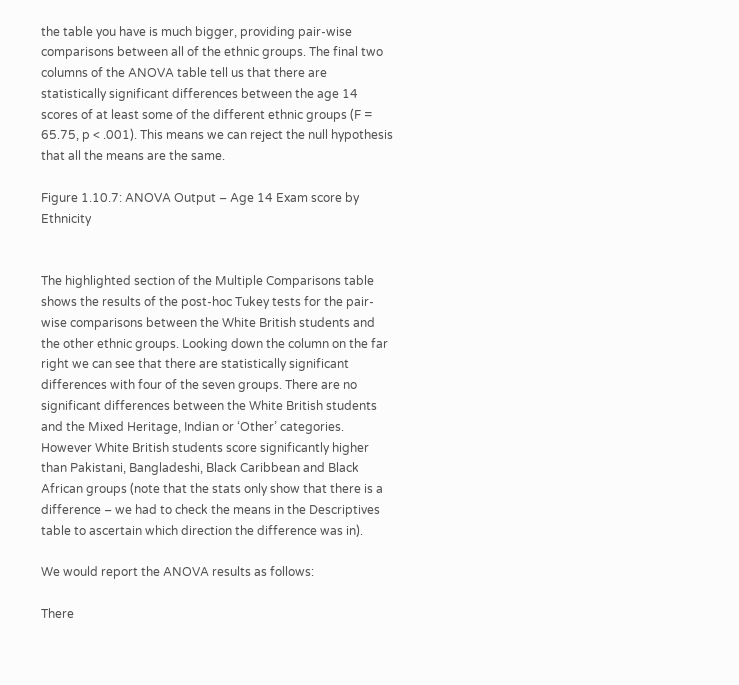the table you have is much bigger, providing pair-wise comparisons between all of the ethnic groups. The final two columns of the ANOVA table tell us that there are statistically significant differences between the age 14 scores of at least some of the different ethnic groups (F = 65.75, p < .001). This means we can reject the null hypothesis that all the means are the same.

Figure 1.10.7: ANOVA Output – Age 14 Exam score by Ethnicity


The highlighted section of the Multiple Comparisons table shows the results of the post-hoc Tukey tests for the pair-wise comparisons between the White British students and the other ethnic groups. Looking down the column on the far right we can see that there are statistically significant differences with four of the seven groups. There are no significant differences between the White British students and the Mixed Heritage, Indian or ‘Other’ categories. However White British students score significantly higher than Pakistani, Bangladeshi, Black Caribbean and Black African groups (note that the stats only show that there is a difference – we had to check the means in the Descriptives table to ascertain which direction the difference was in).

We would report the ANOVA results as follows:

There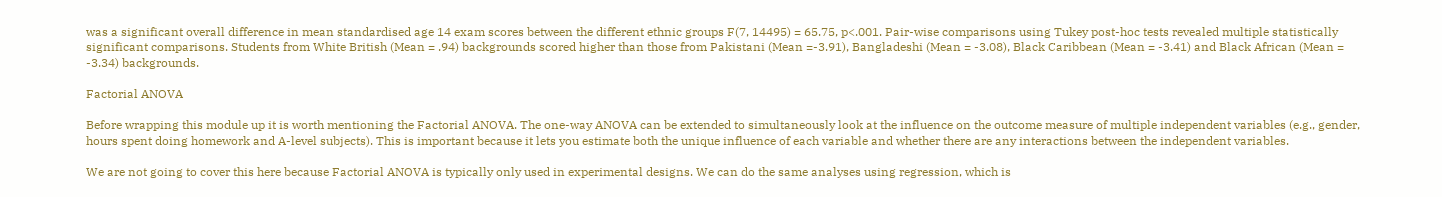was a significant overall difference in mean standardised age 14 exam scores between the different ethnic groups F(7, 14495) = 65.75, p<.001. Pair-wise comparisons using Tukey post-hoc tests revealed multiple statistically significant comparisons. Students from White British (Mean = .94) backgrounds scored higher than those from Pakistani (Mean =-3.91), Bangladeshi (Mean = -3.08), Black Caribbean (Mean = -3.41) and Black African (Mean = -3.34) backgrounds.

Factorial ANOVA

Before wrapping this module up it is worth mentioning the Factorial ANOVA. The one-way ANOVA can be extended to simultaneously look at the influence on the outcome measure of multiple independent variables (e.g., gender, hours spent doing homework and A-level subjects). This is important because it lets you estimate both the unique influence of each variable and whether there are any interactions between the independent variables.

We are not going to cover this here because Factorial ANOVA is typically only used in experimental designs. We can do the same analyses using regression, which is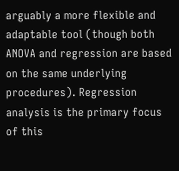arguably a more flexible and adaptable tool (though both ANOVA and regression are based on the same underlying procedures). Regression analysis is the primary focus of this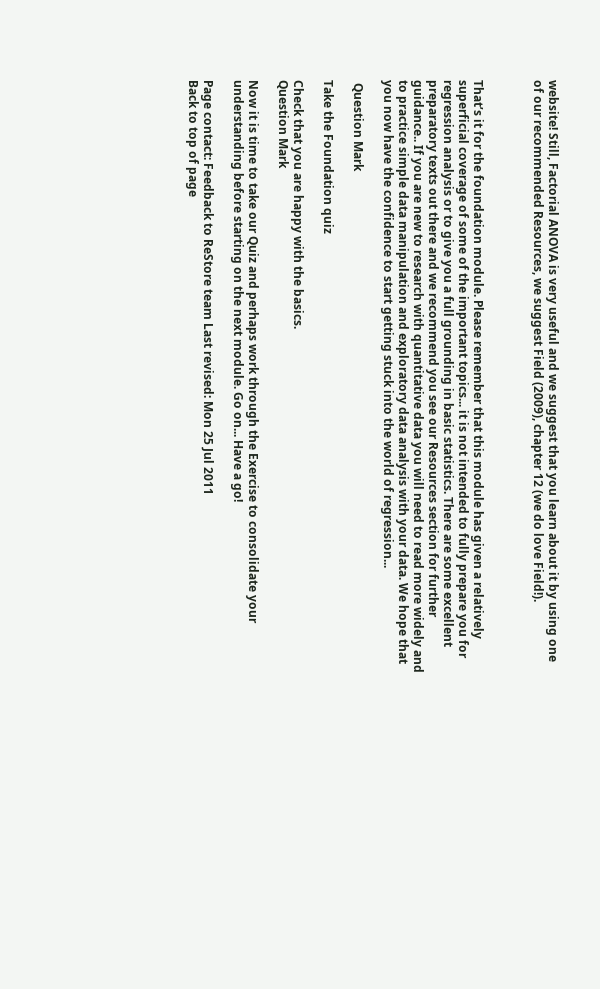website! Still, Factorial ANOVA is very useful and we suggest that you learn about it by using one of our recommended Resources, we suggest Field (2009), chapter 12 (we do love Field!).



That’s it for the foundation module. Please remember that this module has given a relatively superficial coverage of some of the important topics... it is not intended to fully prepare you for regression analysis or to give you a full grounding in basic statistics. There are some excellent preparatory texts out there and we recommend you see our Resources section for further guidance.. If you are new to research with quantitative data you will need to read more widely and to practice simple data manipulation and exploratory data analysis with your data. We hope that you now have the confidence to start getting stuck into the world of regression...

 Question Mark

Take the Foundation quiz

Check that you are happy with the basics.
Question Mark

Now it is time to take our Quiz and perhaps work through the Exercise to consolidate your understanding before starting on the next module. Go on... Have a go!

Page contact: Feedback to ReStore team Last revised: Mon 25 Jul 2011
Back to top of page